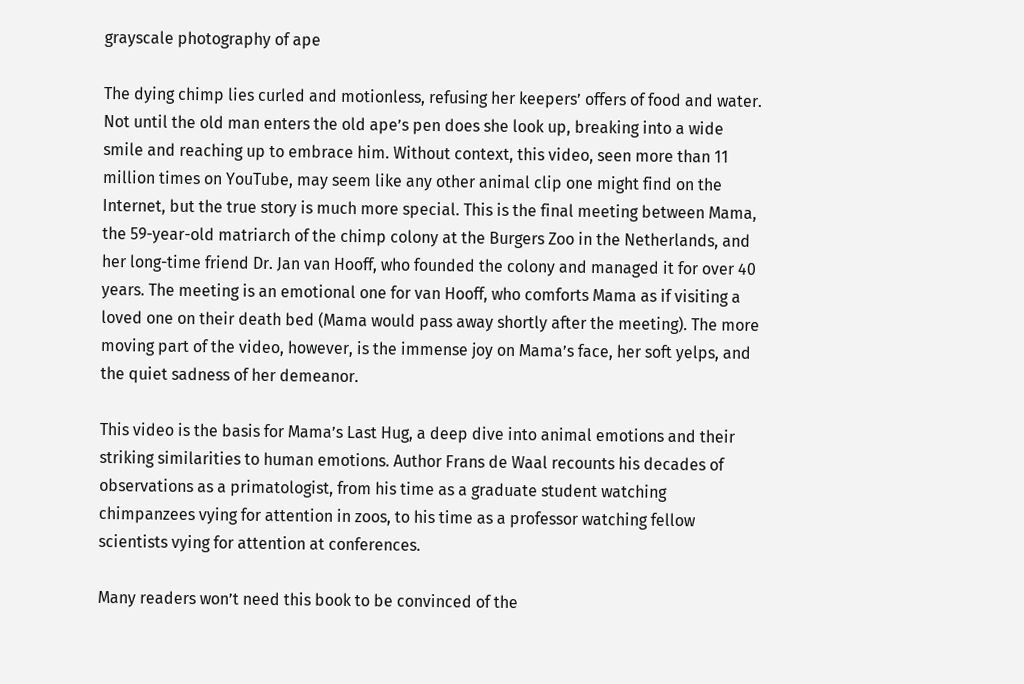grayscale photography of ape

The dying chimp lies curled and motionless, refusing her keepers’ offers of food and water. Not until the old man enters the old ape’s pen does she look up, breaking into a wide smile and reaching up to embrace him. Without context, this video, seen more than 11 million times on YouTube, may seem like any other animal clip one might find on the Internet, but the true story is much more special. This is the final meeting between Mama, the 59-year-old matriarch of the chimp colony at the Burgers Zoo in the Netherlands, and her long-time friend Dr. Jan van Hooff, who founded the colony and managed it for over 40 years. The meeting is an emotional one for van Hooff, who comforts Mama as if visiting a loved one on their death bed (Mama would pass away shortly after the meeting). The more moving part of the video, however, is the immense joy on Mama’s face, her soft yelps, and the quiet sadness of her demeanor.

This video is the basis for Mama’s Last Hug, a deep dive into animal emotions and their striking similarities to human emotions. Author Frans de Waal recounts his decades of observations as a primatologist, from his time as a graduate student watching chimpanzees vying for attention in zoos, to his time as a professor watching fellow scientists vying for attention at conferences.

Many readers won’t need this book to be convinced of the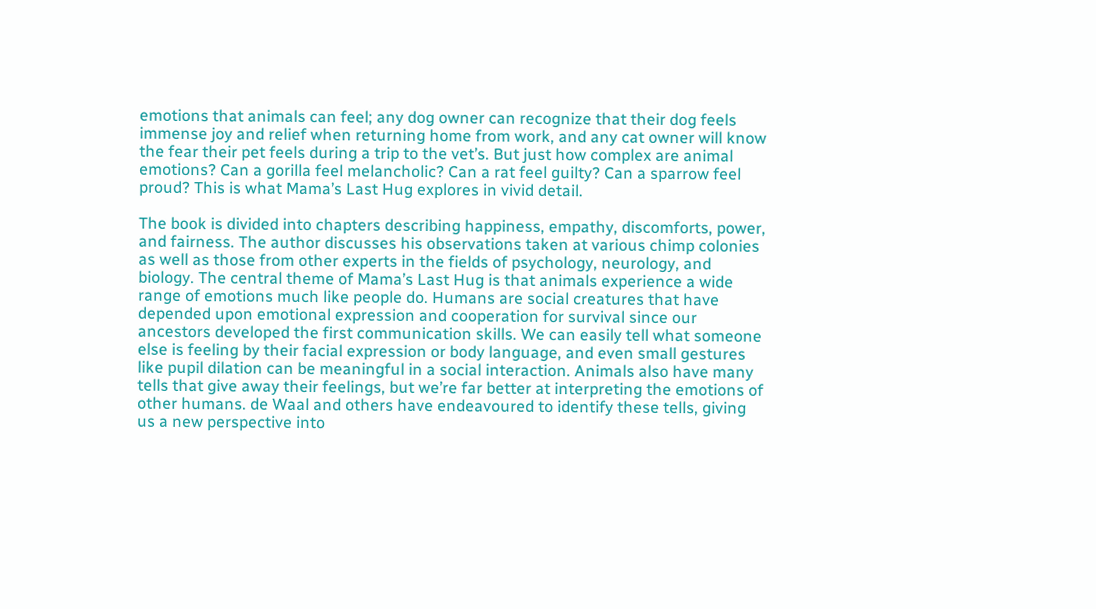emotions that animals can feel; any dog owner can recognize that their dog feels immense joy and relief when returning home from work, and any cat owner will know the fear their pet feels during a trip to the vet’s. But just how complex are animal emotions? Can a gorilla feel melancholic? Can a rat feel guilty? Can a sparrow feel proud? This is what Mama’s Last Hug explores in vivid detail.

The book is divided into chapters describing happiness, empathy, discomforts, power, and fairness. The author discusses his observations taken at various chimp colonies as well as those from other experts in the fields of psychology, neurology, and biology. The central theme of Mama’s Last Hug is that animals experience a wide range of emotions much like people do. Humans are social creatures that have depended upon emotional expression and cooperation for survival since our ancestors developed the first communication skills. We can easily tell what someone else is feeling by their facial expression or body language, and even small gestures like pupil dilation can be meaningful in a social interaction. Animals also have many tells that give away their feelings, but we’re far better at interpreting the emotions of other humans. de Waal and others have endeavoured to identify these tells, giving us a new perspective into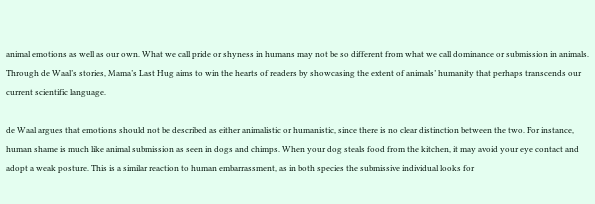animal emotions as well as our own. What we call pride or shyness in humans may not be so different from what we call dominance or submission in animals. Through de Waal’s stories, Mama’s Last Hug aims to win the hearts of readers by showcasing the extent of animals’ humanity that perhaps transcends our current scientific language.

de Waal argues that emotions should not be described as either animalistic or humanistic, since there is no clear distinction between the two. For instance, human shame is much like animal submission as seen in dogs and chimps. When your dog steals food from the kitchen, it may avoid your eye contact and adopt a weak posture. This is a similar reaction to human embarrassment, as in both species the submissive individual looks for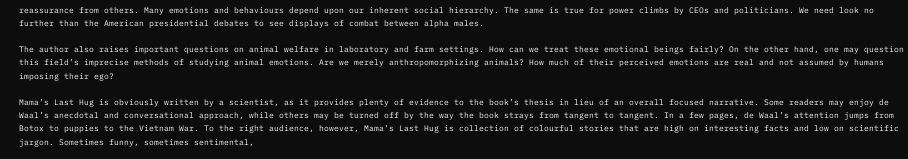reassurance from others. Many emotions and behaviours depend upon our inherent social hierarchy. The same is true for power climbs by CEOs and politicians. We need look no further than the American presidential debates to see displays of combat between alpha males.

The author also raises important questions on animal welfare in laboratory and farm settings. How can we treat these emotional beings fairly? On the other hand, one may question this field’s imprecise methods of studying animal emotions. Are we merely anthropomorphizing animals? How much of their perceived emotions are real and not assumed by humans imposing their ego?

Mama’s Last Hug is obviously written by a scientist, as it provides plenty of evidence to the book’s thesis in lieu of an overall focused narrative. Some readers may enjoy de Waal’s anecdotal and conversational approach, while others may be turned off by the way the book strays from tangent to tangent. In a few pages, de Waal’s attention jumps from Botox to puppies to the Vietnam War. To the right audience, however, Mama’s Last Hug is collection of colourful stories that are high on interesting facts and low on scientific jargon. Sometimes funny, sometimes sentimental,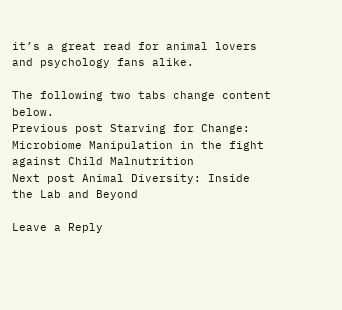it’s a great read for animal lovers and psychology fans alike.

The following two tabs change content below.
Previous post Starving for Change: Microbiome Manipulation in the fight against Child Malnutrition
Next post Animal Diversity: Inside the Lab and Beyond

Leave a Reply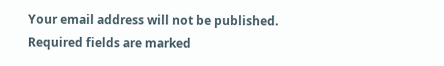Your email address will not be published. Required fields are marked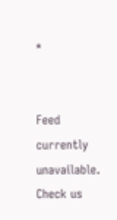*


Feed currently unavailable. Check us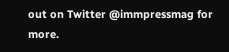out on Twitter @immpressmag for more.